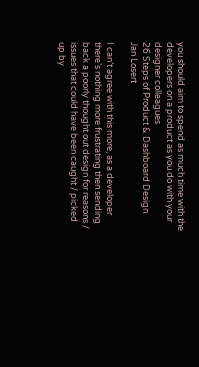you should aim to spend as much time with the developers on a product as you do with your designer colleagues
26 Steps of Product & Dashboard Design
Jan Losert

I can’t agree with this more, as a developer there’s nothing more frustrating then sending back a poorly thought out design for reasons / issues that could have been caught / picked up by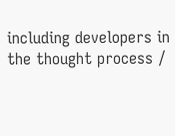including developers in the thought process /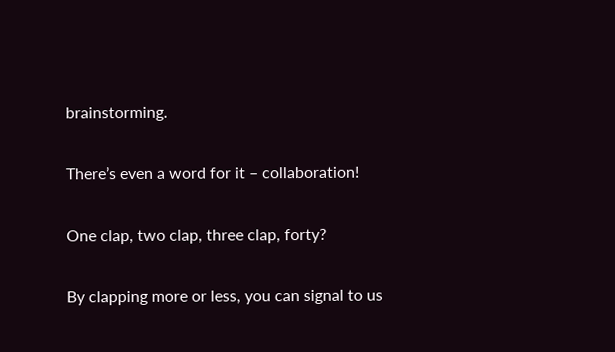brainstorming.

There’s even a word for it – collaboration!

One clap, two clap, three clap, forty?

By clapping more or less, you can signal to us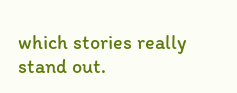which stories really stand out.